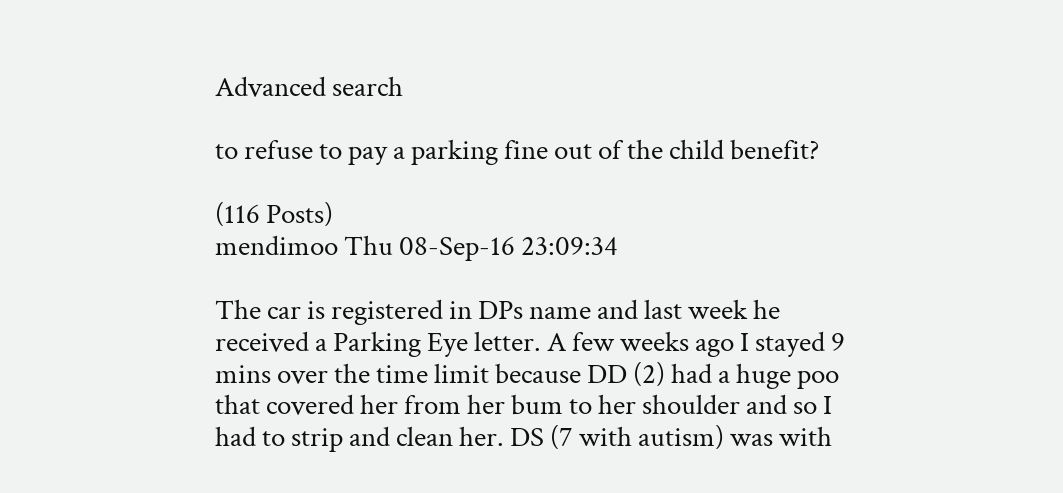Advanced search

to refuse to pay a parking fine out of the child benefit?

(116 Posts)
mendimoo Thu 08-Sep-16 23:09:34

The car is registered in DPs name and last week he received a Parking Eye letter. A few weeks ago I stayed 9 mins over the time limit because DD (2) had a huge poo that covered her from her bum to her shoulder and so I had to strip and clean her. DS (7 with autism) was with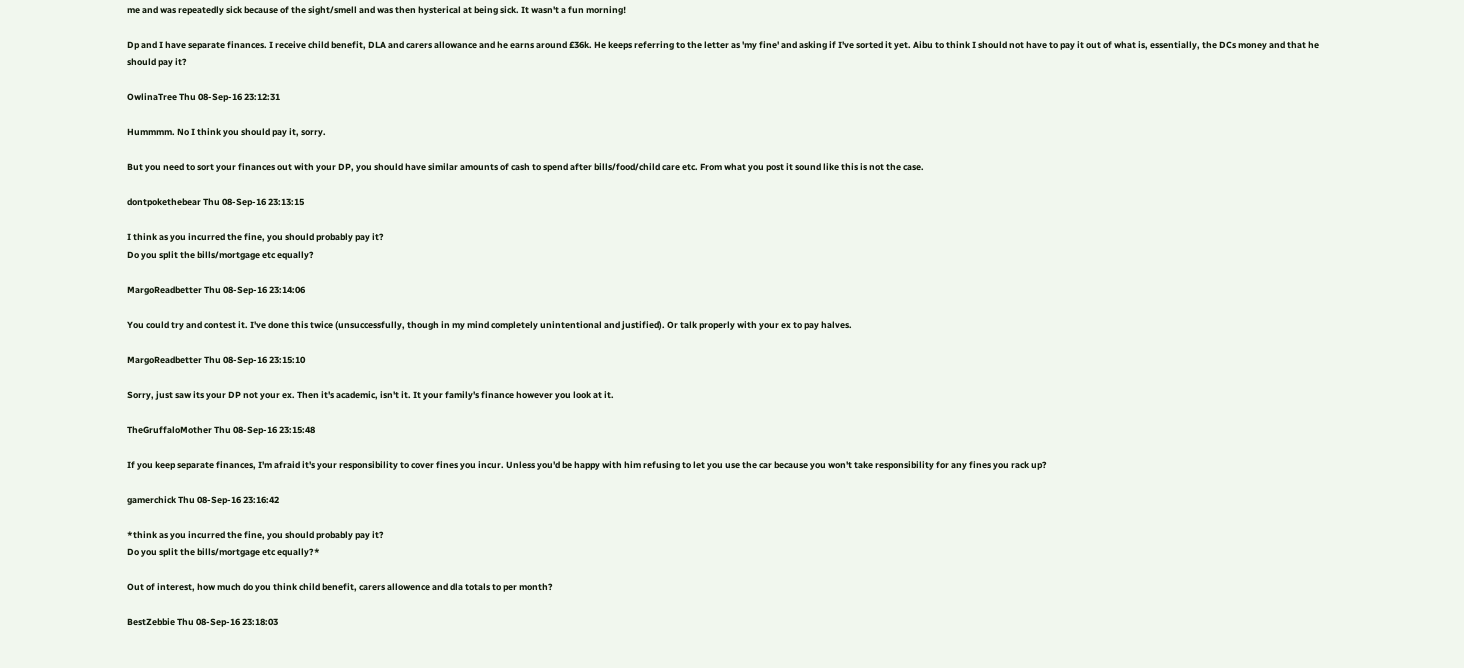me and was repeatedly sick because of the sight/smell and was then hysterical at being sick. It wasn't a fun morning!

Dp and I have separate finances. I receive child benefit, DLA and carers allowance and he earns around £36k. He keeps referring to the letter as 'my fine' and asking if I've sorted it yet. Aibu to think I should not have to pay it out of what is, essentially, the DCs money and that he should pay it?

OwlinaTree Thu 08-Sep-16 23:12:31

Hummmm. No I think you should pay it, sorry.

But you need to sort your finances out with your DP, you should have similar amounts of cash to spend after bills/food/child care etc. From what you post it sound like this is not the case.

dontpokethebear Thu 08-Sep-16 23:13:15

I think as you incurred the fine, you should probably pay it?
Do you split the bills/mortgage etc equally?

MargoReadbetter Thu 08-Sep-16 23:14:06

You could try and contest it. I've done this twice (unsuccessfully, though in my mind completely unintentional and justified). Or talk properly with your ex to pay halves.

MargoReadbetter Thu 08-Sep-16 23:15:10

Sorry, just saw its your DP not your ex. Then it's academic, isn't it. It your family's finance however you look at it.

TheGruffaloMother Thu 08-Sep-16 23:15:48

If you keep separate finances, I'm afraid it's your responsibility to cover fines you incur. Unless you'd be happy with him refusing to let you use the car because you won't take responsibility for any fines you rack up?

gamerchick Thu 08-Sep-16 23:16:42

*think as you incurred the fine, you should probably pay it?
Do you split the bills/mortgage etc equally?*

Out of interest, how much do you think child benefit, carers allowence and dla totals to per month?

BestZebbie Thu 08-Sep-16 23:18:03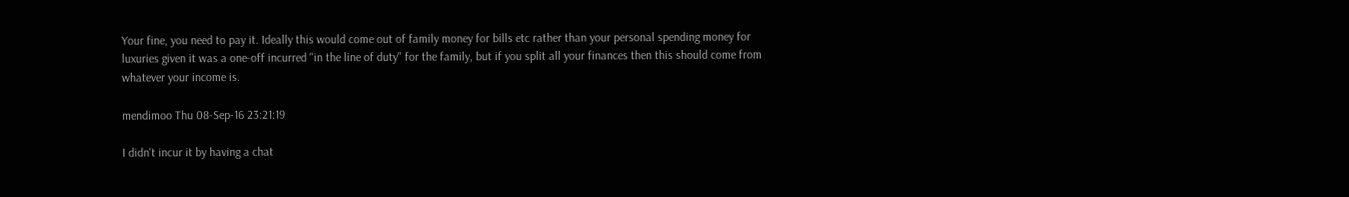Your fine, you need to pay it. Ideally this would come out of family money for bills etc rather than your personal spending money for luxuries given it was a one-off incurred "in the line of duty" for the family, but if you split all your finances then this should come from whatever your income is.

mendimoo Thu 08-Sep-16 23:21:19

I didn't incur it by having a chat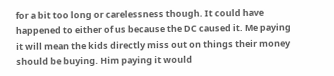for a bit too long or carelessness though. It could have happened to either of us because the DC caused it. Me paying it will mean the kids directly miss out on things their money should be buying. Him paying it would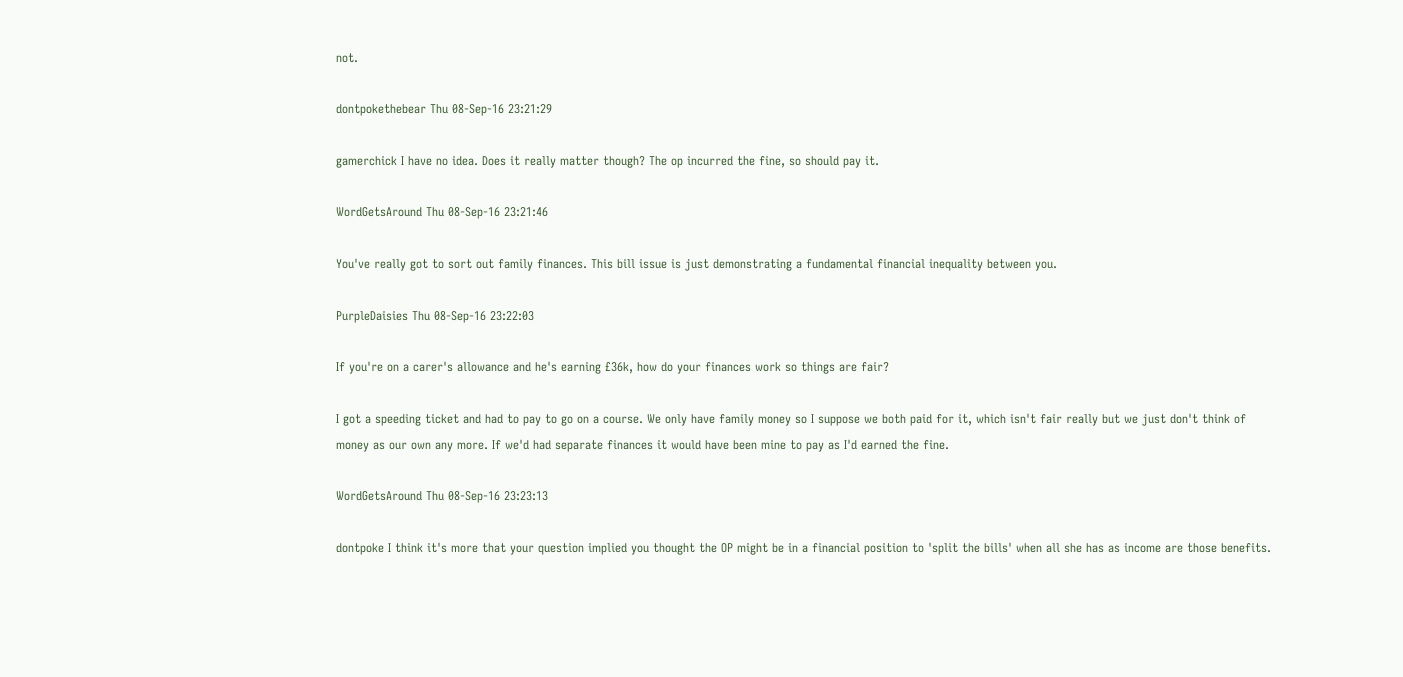not.

dontpokethebear Thu 08-Sep-16 23:21:29

gamerchick I have no idea. Does it really matter though? The op incurred the fine, so should pay it.

WordGetsAround Thu 08-Sep-16 23:21:46

You've really got to sort out family finances. This bill issue is just demonstrating a fundamental financial inequality between you.

PurpleDaisies Thu 08-Sep-16 23:22:03

If you're on a carer's allowance and he's earning £36k, how do your finances work so things are fair?

I got a speeding ticket and had to pay to go on a course. We only have family money so I suppose we both paid for it, which isn't fair really but we just don't think of money as our own any more. If we'd had separate finances it would have been mine to pay as I'd earned the fine.

WordGetsAround Thu 08-Sep-16 23:23:13

dontpoke I think it's more that your question implied you thought the OP might be in a financial position to 'split the bills' when all she has as income are those benefits.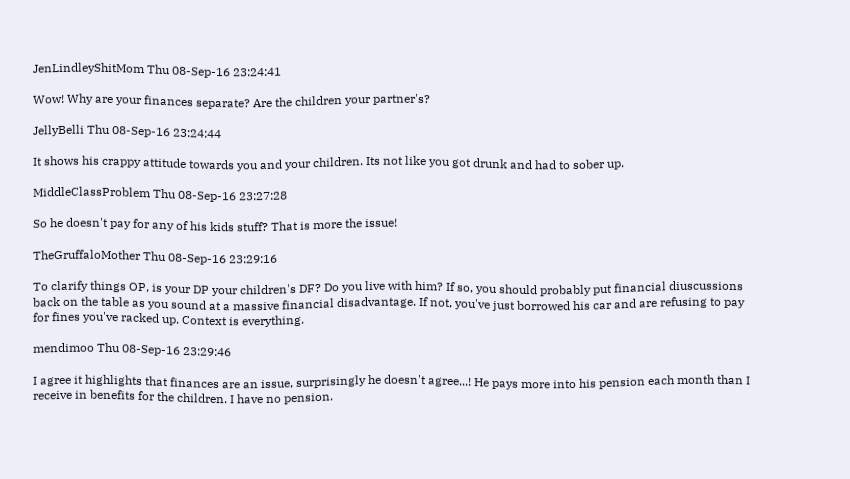JenLindleyShitMom Thu 08-Sep-16 23:24:41

Wow! Why are your finances separate? Are the children your partner's?

JellyBelli Thu 08-Sep-16 23:24:44

It shows his crappy attitude towards you and your children. Its not like you got drunk and had to sober up.

MiddleClassProblem Thu 08-Sep-16 23:27:28

So he doesn't pay for any of his kids stuff? That is more the issue!

TheGruffaloMother Thu 08-Sep-16 23:29:16

To clarify things OP, is your DP your children's DF? Do you live with him? If so, you should probably put financial diuscussions back on the table as you sound at a massive financial disadvantage. If not, you've just borrowed his car and are refusing to pay for fines you've racked up. Context is everything.

mendimoo Thu 08-Sep-16 23:29:46

I agree it highlights that finances are an issue, surprisingly he doesn't agree...! He pays more into his pension each month than I receive in benefits for the children. I have no pension.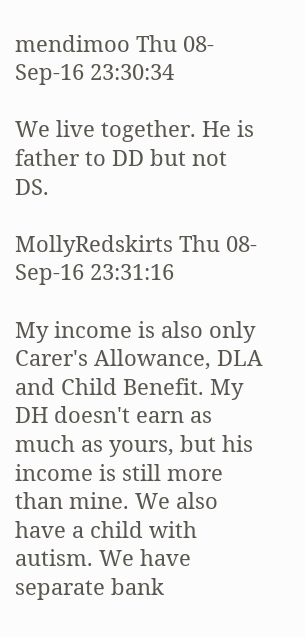mendimoo Thu 08-Sep-16 23:30:34

We live together. He is father to DD but not DS.

MollyRedskirts Thu 08-Sep-16 23:31:16

My income is also only Carer's Allowance, DLA and Child Benefit. My DH doesn't earn as much as yours, but his income is still more than mine. We also have a child with autism. We have separate bank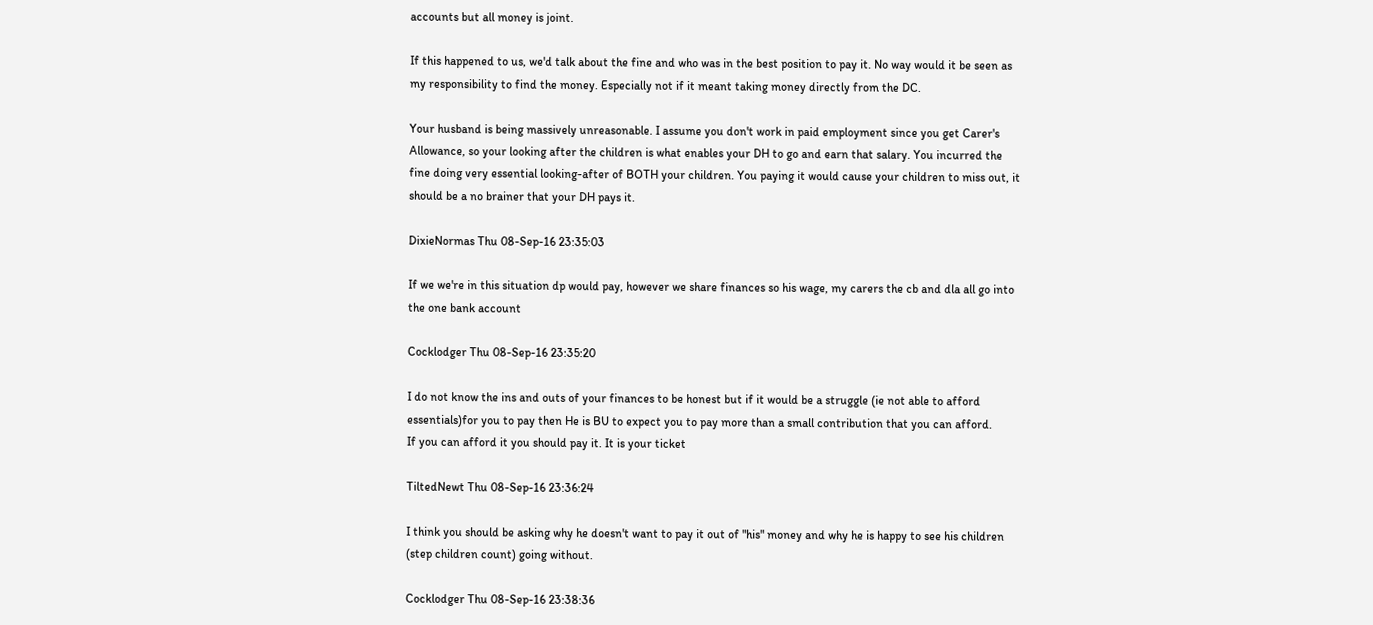accounts but all money is joint.

If this happened to us, we'd talk about the fine and who was in the best position to pay it. No way would it be seen as my responsibility to find the money. Especially not if it meant taking money directly from the DC.

Your husband is being massively unreasonable. I assume you don't work in paid employment since you get Carer's Allowance, so your looking after the children is what enables your DH to go and earn that salary. You incurred the fine doing very essential looking-after of BOTH your children. You paying it would cause your children to miss out, it should be a no brainer that your DH pays it.

DixieNormas Thu 08-Sep-16 23:35:03

If we we're in this situation dp would pay, however we share finances so his wage, my carers the cb and dla all go into the one bank account

Cocklodger Thu 08-Sep-16 23:35:20

I do not know the ins and outs of your finances to be honest but if it would be a struggle (ie not able to afford essentials)for you to pay then He is BU to expect you to pay more than a small contribution that you can afford.
If you can afford it you should pay it. It is your ticket

TiltedNewt Thu 08-Sep-16 23:36:24

I think you should be asking why he doesn't want to pay it out of "his" money and why he is happy to see his children (step children count) going without.

Cocklodger Thu 08-Sep-16 23:38:36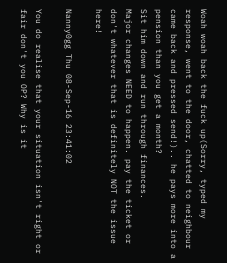Woah woah back the fuck up(Sorry, typed my response, went to the door, chatted to neighbour came back and pressed send!).. he pays more into a pension than you get a month?
Sit him down and run through finances.
Major changes NEED to happen. pay the ticket or don't whatever that is definitely NOT the issue here!

Nanny0gg Thu 08-Sep-16 23:41:02

You do realise that your situation isn't right or fair don't you OP? Why is it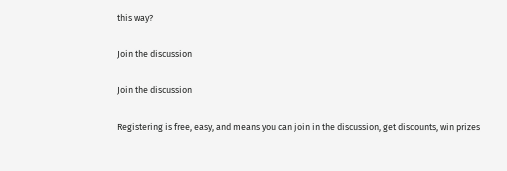this way?

Join the discussion

Join the discussion

Registering is free, easy, and means you can join in the discussion, get discounts, win prizes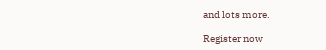and lots more.

Register now